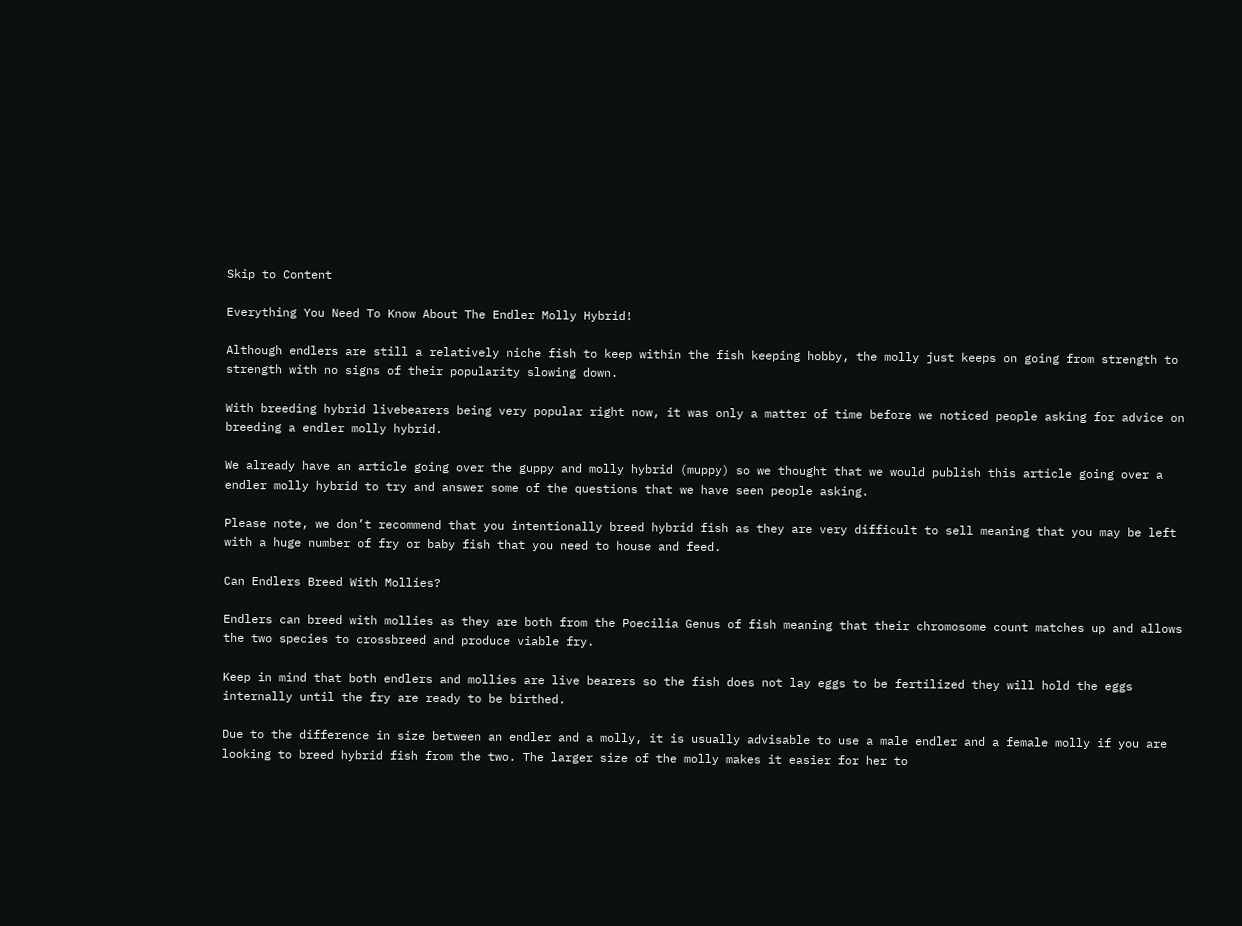Skip to Content

Everything You Need To Know About The Endler Molly Hybrid!

Although endlers are still a relatively niche fish to keep within the fish keeping hobby, the molly just keeps on going from strength to strength with no signs of their popularity slowing down.

With breeding hybrid livebearers being very popular right now, it was only a matter of time before we noticed people asking for advice on breeding a endler molly hybrid.

We already have an article going over the guppy and molly hybrid (muppy) so we thought that we would publish this article going over a endler molly hybrid to try and answer some of the questions that we have seen people asking.

Please note, we don’t recommend that you intentionally breed hybrid fish as they are very difficult to sell meaning that you may be left with a huge number of fry or baby fish that you need to house and feed.

Can Endlers Breed With Mollies?

Endlers can breed with mollies as they are both from the Poecilia Genus of fish meaning that their chromosome count matches up and allows the two species to crossbreed and produce viable fry.

Keep in mind that both endlers and mollies are live bearers so the fish does not lay eggs to be fertilized they will hold the eggs internally until the fry are ready to be birthed.

Due to the difference in size between an endler and a molly, it is usually advisable to use a male endler and a female molly if you are looking to breed hybrid fish from the two. The larger size of the molly makes it easier for her to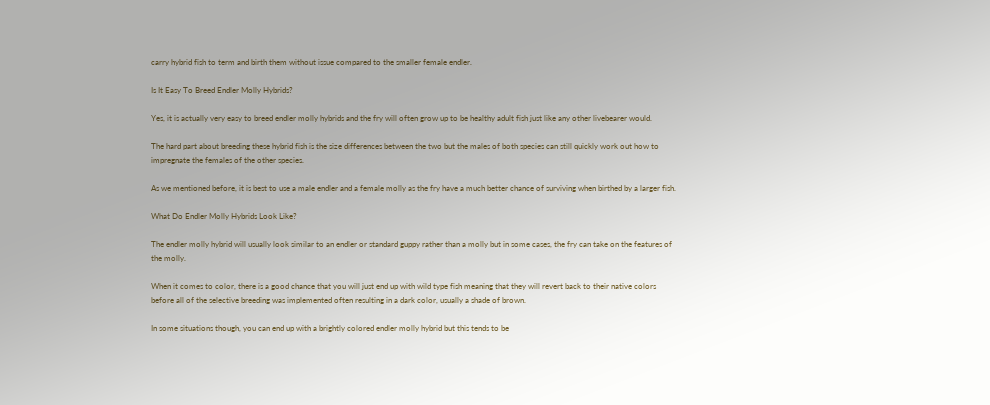carry hybrid fish to term and birth them without issue compared to the smaller female endler.

Is It Easy To Breed Endler Molly Hybrids?

Yes, it is actually very easy to breed endler molly hybrids and the fry will often grow up to be healthy adult fish just like any other livebearer would.

The hard part about breeding these hybrid fish is the size differences between the two but the males of both species can still quickly work out how to impregnate the females of the other species.

As we mentioned before, it is best to use a male endler and a female molly as the fry have a much better chance of surviving when birthed by a larger fish.

What Do Endler Molly Hybrids Look Like?

The endler molly hybrid will usually look similar to an endler or standard guppy rather than a molly but in some cases, the fry can take on the features of the molly.

When it comes to color, there is a good chance that you will just end up with wild type fish meaning that they will revert back to their native colors before all of the selective breeding was implemented often resulting in a dark color, usually a shade of brown.

In some situations though, you can end up with a brightly colored endler molly hybrid but this tends to be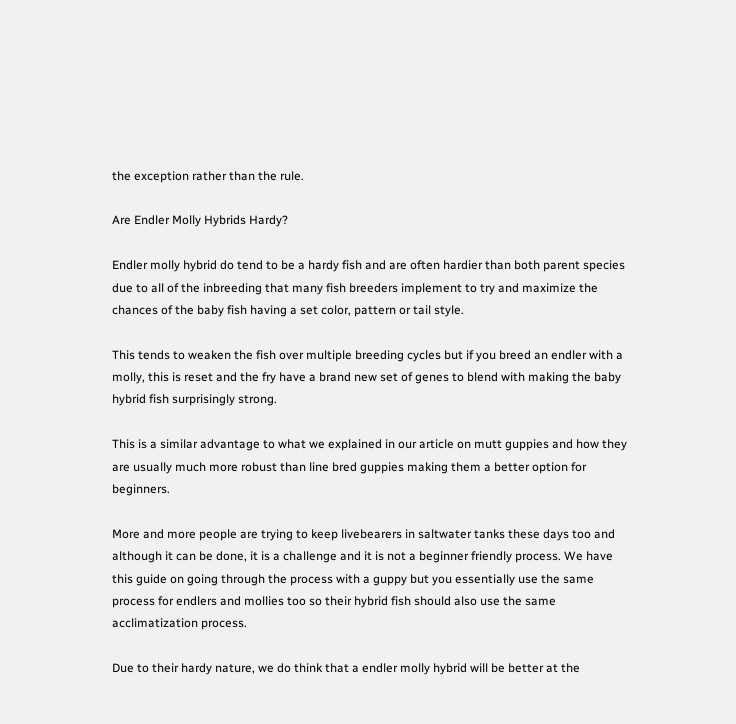the exception rather than the rule.

Are Endler Molly Hybrids Hardy?

Endler molly hybrid do tend to be a hardy fish and are often hardier than both parent species due to all of the inbreeding that many fish breeders implement to try and maximize the chances of the baby fish having a set color, pattern or tail style.

This tends to weaken the fish over multiple breeding cycles but if you breed an endler with a molly, this is reset and the fry have a brand new set of genes to blend with making the baby hybrid fish surprisingly strong.

This is a similar advantage to what we explained in our article on mutt guppies and how they are usually much more robust than line bred guppies making them a better option for beginners.

More and more people are trying to keep livebearers in saltwater tanks these days too and although it can be done, it is a challenge and it is not a beginner friendly process. We have this guide on going through the process with a guppy but you essentially use the same process for endlers and mollies too so their hybrid fish should also use the same acclimatization process.

Due to their hardy nature, we do think that a endler molly hybrid will be better at the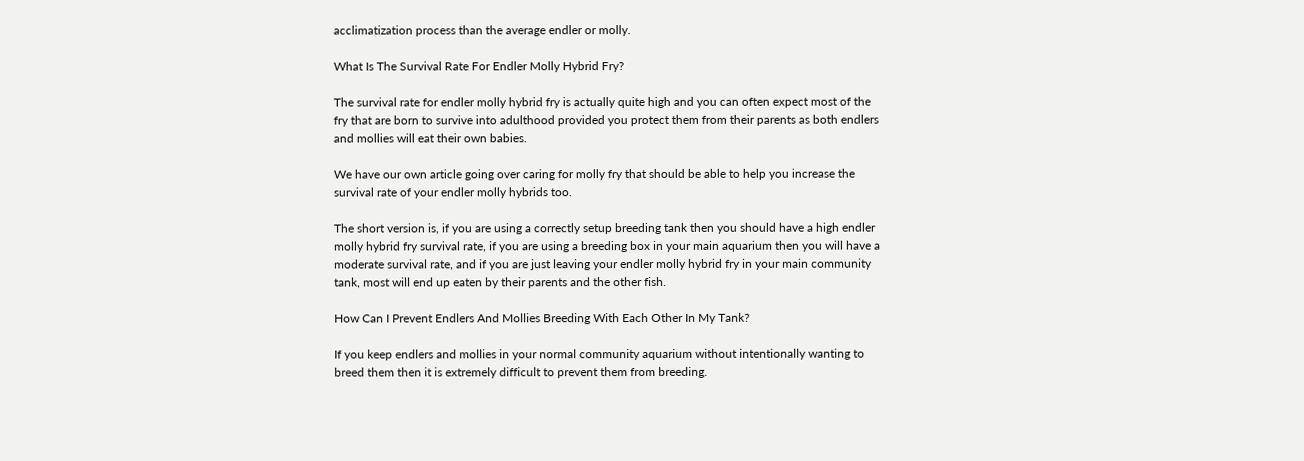acclimatization process than the average endler or molly.

What Is The Survival Rate For Endler Molly Hybrid Fry?

The survival rate for endler molly hybrid fry is actually quite high and you can often expect most of the fry that are born to survive into adulthood provided you protect them from their parents as both endlers and mollies will eat their own babies.

We have our own article going over caring for molly fry that should be able to help you increase the survival rate of your endler molly hybrids too.

The short version is, if you are using a correctly setup breeding tank then you should have a high endler molly hybrid fry survival rate, if you are using a breeding box in your main aquarium then you will have a moderate survival rate, and if you are just leaving your endler molly hybrid fry in your main community tank, most will end up eaten by their parents and the other fish.

How Can I Prevent Endlers And Mollies Breeding With Each Other In My Tank?

If you keep endlers and mollies in your normal community aquarium without intentionally wanting to breed them then it is extremely difficult to prevent them from breeding.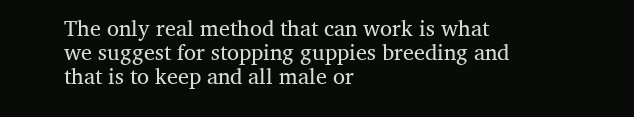The only real method that can work is what we suggest for stopping guppies breeding and that is to keep and all male or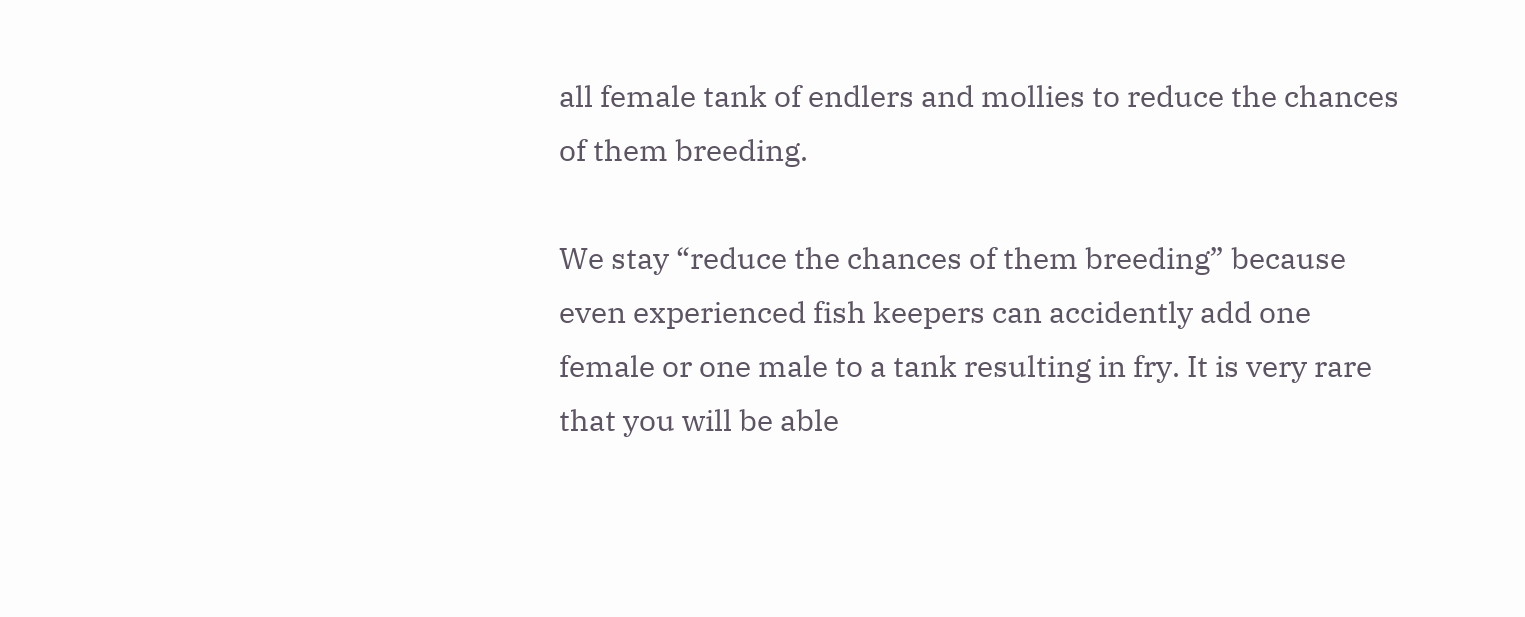all female tank of endlers and mollies to reduce the chances of them breeding.

We stay “reduce the chances of them breeding” because even experienced fish keepers can accidently add one female or one male to a tank resulting in fry. It is very rare that you will be able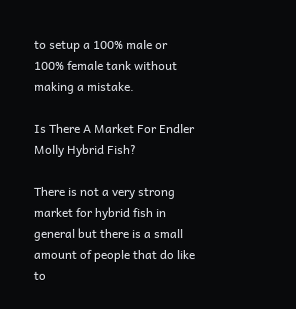to setup a 100% male or 100% female tank without making a mistake.

Is There A Market For Endler Molly Hybrid Fish?

There is not a very strong market for hybrid fish in general but there is a small amount of people that do like to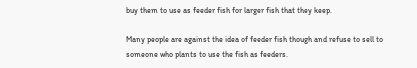buy them to use as feeder fish for larger fish that they keep.

Many people are against the idea of feeder fish though and refuse to sell to someone who plants to use the fish as feeders.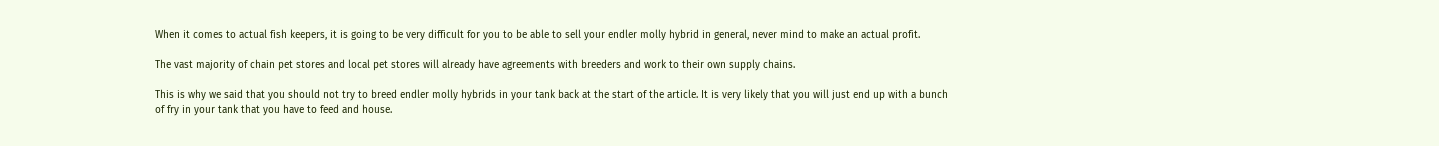When it comes to actual fish keepers, it is going to be very difficult for you to be able to sell your endler molly hybrid in general, never mind to make an actual profit.

The vast majority of chain pet stores and local pet stores will already have agreements with breeders and work to their own supply chains.

This is why we said that you should not try to breed endler molly hybrids in your tank back at the start of the article. It is very likely that you will just end up with a bunch of fry in your tank that you have to feed and house.